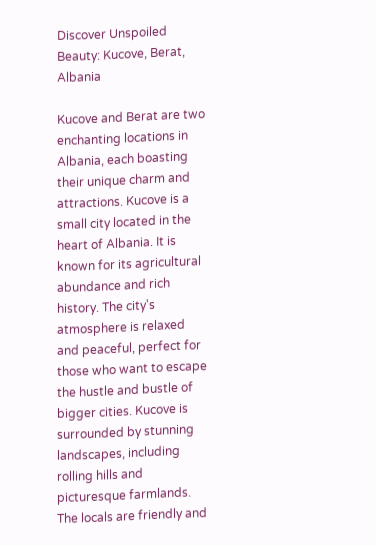Discover Unspoiled Beauty: Kucove, Berat, Albania

Kucove and Berat are two enchanting locations in Albania, each boasting their unique charm and attractions. Kucove is a small city located in the heart of Albania. It is known for its agricultural abundance and rich history. The city's atmosphere is relaxed and peaceful, perfect for those who want to escape the hustle and bustle of bigger cities. Kucove is surrounded by stunning landscapes, including rolling hills and picturesque farmlands. The locals are friendly and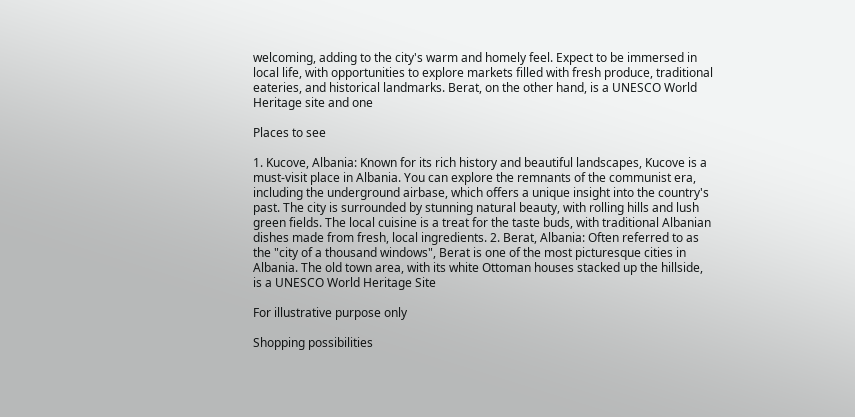welcoming, adding to the city's warm and homely feel. Expect to be immersed in local life, with opportunities to explore markets filled with fresh produce, traditional eateries, and historical landmarks. Berat, on the other hand, is a UNESCO World Heritage site and one

Places to see

1. Kucove, Albania: Known for its rich history and beautiful landscapes, Kucove is a must-visit place in Albania. You can explore the remnants of the communist era, including the underground airbase, which offers a unique insight into the country's past. The city is surrounded by stunning natural beauty, with rolling hills and lush green fields. The local cuisine is a treat for the taste buds, with traditional Albanian dishes made from fresh, local ingredients. 2. Berat, Albania: Often referred to as the "city of a thousand windows", Berat is one of the most picturesque cities in Albania. The old town area, with its white Ottoman houses stacked up the hillside, is a UNESCO World Heritage Site

For illustrative purpose only

Shopping possibilities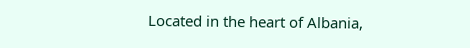Located in the heart of Albania,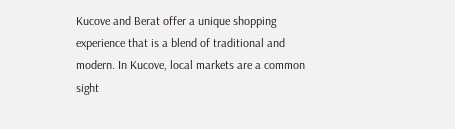Kucove and Berat offer a unique shopping experience that is a blend of traditional and modern. In Kucove, local markets are a common sight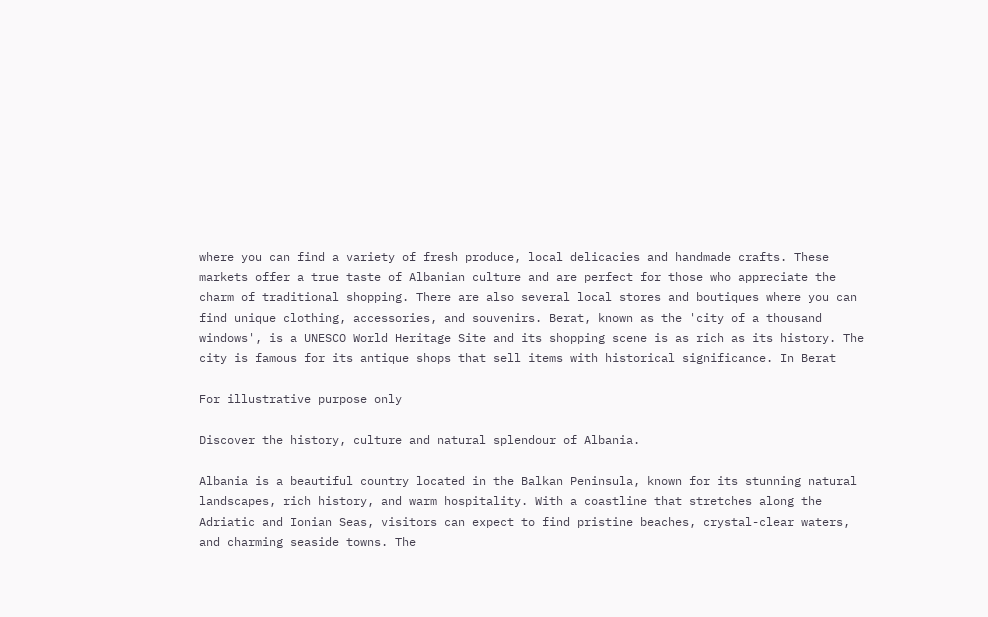where you can find a variety of fresh produce, local delicacies and handmade crafts. These markets offer a true taste of Albanian culture and are perfect for those who appreciate the charm of traditional shopping. There are also several local stores and boutiques where you can find unique clothing, accessories, and souvenirs. Berat, known as the 'city of a thousand windows', is a UNESCO World Heritage Site and its shopping scene is as rich as its history. The city is famous for its antique shops that sell items with historical significance. In Berat

For illustrative purpose only

Discover the history, culture and natural splendour of Albania.

Albania is a beautiful country located in the Balkan Peninsula, known for its stunning natural landscapes, rich history, and warm hospitality. With a coastline that stretches along the Adriatic and Ionian Seas, visitors can expect to find pristine beaches, crystal-clear waters, and charming seaside towns. The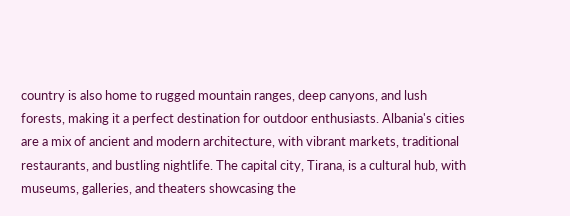country is also home to rugged mountain ranges, deep canyons, and lush forests, making it a perfect destination for outdoor enthusiasts. Albania's cities are a mix of ancient and modern architecture, with vibrant markets, traditional restaurants, and bustling nightlife. The capital city, Tirana, is a cultural hub, with museums, galleries, and theaters showcasing the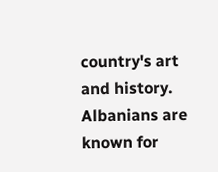country's art and history. Albanians are known for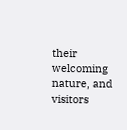their welcoming nature, and visitors